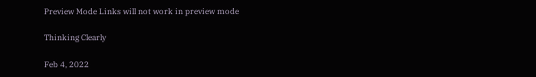Preview Mode Links will not work in preview mode

Thinking Clearly

Feb 4, 2022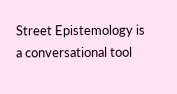Street Epistemology is a conversational tool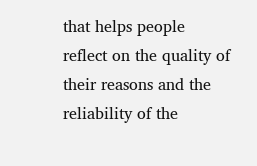that helps people reflect on the quality of their reasons and the reliability of the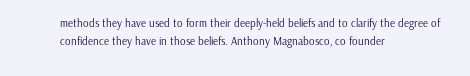methods they have used to form their deeply-held beliefs and to clarify the degree of confidence they have in those beliefs. Anthony Magnabosco, co founder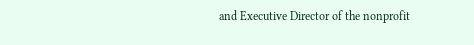and Executive Director of the nonprofit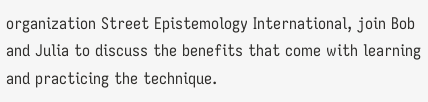organization Street Epistemology International, join Bob and Julia to discuss the benefits that come with learning and practicing the technique.